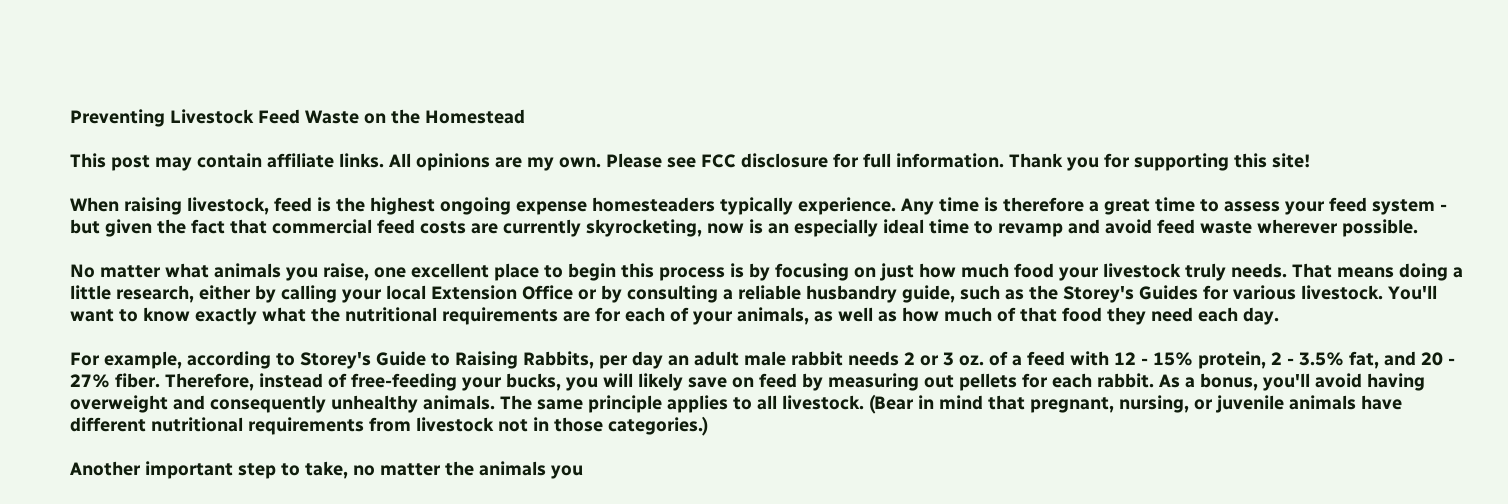Preventing Livestock Feed Waste on the Homestead

This post may contain affiliate links. All opinions are my own. Please see FCC disclosure for full information. Thank you for supporting this site!

When raising livestock, feed is the highest ongoing expense homesteaders typically experience. Any time is therefore a great time to assess your feed system - but given the fact that commercial feed costs are currently skyrocketing, now is an especially ideal time to revamp and avoid feed waste wherever possible.

No matter what animals you raise, one excellent place to begin this process is by focusing on just how much food your livestock truly needs. That means doing a little research, either by calling your local Extension Office or by consulting a reliable husbandry guide, such as the Storey's Guides for various livestock. You'll want to know exactly what the nutritional requirements are for each of your animals, as well as how much of that food they need each day.

For example, according to Storey's Guide to Raising Rabbits, per day an adult male rabbit needs 2 or 3 oz. of a feed with 12 - 15% protein, 2 - 3.5% fat, and 20 - 27% fiber. Therefore, instead of free-feeding your bucks, you will likely save on feed by measuring out pellets for each rabbit. As a bonus, you'll avoid having overweight and consequently unhealthy animals. The same principle applies to all livestock. (Bear in mind that pregnant, nursing, or juvenile animals have different nutritional requirements from livestock not in those categories.)

Another important step to take, no matter the animals you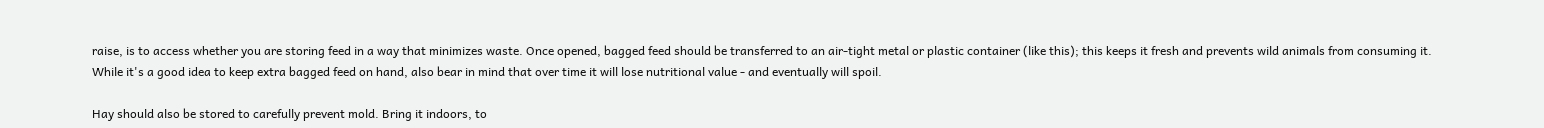raise, is to access whether you are storing feed in a way that minimizes waste. Once opened, bagged feed should be transferred to an air-tight metal or plastic container (like this); this keeps it fresh and prevents wild animals from consuming it. While it's a good idea to keep extra bagged feed on hand, also bear in mind that over time it will lose nutritional value - and eventually will spoil.

Hay should also be stored to carefully prevent mold. Bring it indoors, to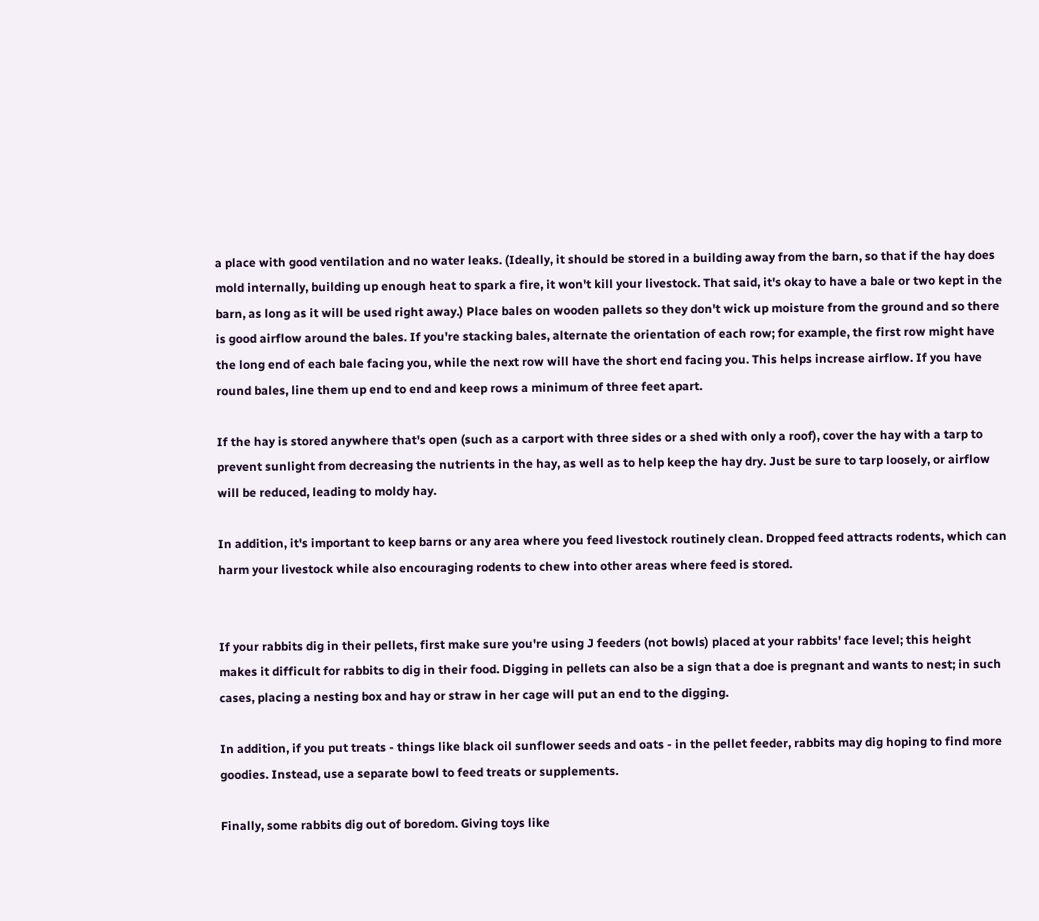a place with good ventilation and no water leaks. (Ideally, it should be stored in a building away from the barn, so that if the hay does mold internally, building up enough heat to spark a fire, it won't kill your livestock. That said, it's okay to have a bale or two kept in the barn, as long as it will be used right away.) Place bales on wooden pallets so they don't wick up moisture from the ground and so there is good airflow around the bales. If you're stacking bales, alternate the orientation of each row; for example, the first row might have the long end of each bale facing you, while the next row will have the short end facing you. This helps increase airflow. If you have round bales, line them up end to end and keep rows a minimum of three feet apart.

If the hay is stored anywhere that's open (such as a carport with three sides or a shed with only a roof), cover the hay with a tarp to prevent sunlight from decreasing the nutrients in the hay, as well as to help keep the hay dry. Just be sure to tarp loosely, or airflow will be reduced, leading to moldy hay.

In addition, it's important to keep barns or any area where you feed livestock routinely clean. Dropped feed attracts rodents, which can harm your livestock while also encouraging rodents to chew into other areas where feed is stored.


If your rabbits dig in their pellets, first make sure you're using J feeders (not bowls) placed at your rabbits' face level; this height makes it difficult for rabbits to dig in their food. Digging in pellets can also be a sign that a doe is pregnant and wants to nest; in such cases, placing a nesting box and hay or straw in her cage will put an end to the digging.

In addition, if you put treats - things like black oil sunflower seeds and oats - in the pellet feeder, rabbits may dig hoping to find more goodies. Instead, use a separate bowl to feed treats or supplements.

Finally, some rabbits dig out of boredom. Giving toys like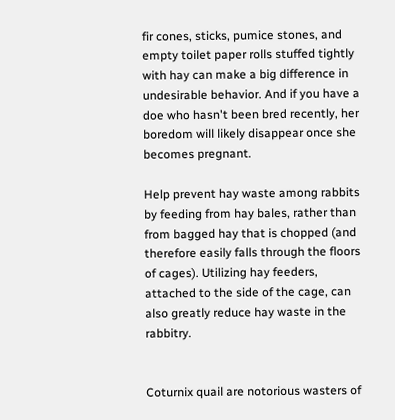fir cones, sticks, pumice stones, and empty toilet paper rolls stuffed tightly with hay can make a big difference in undesirable behavior. And if you have a doe who hasn't been bred recently, her boredom will likely disappear once she becomes pregnant.

Help prevent hay waste among rabbits by feeding from hay bales, rather than from bagged hay that is chopped (and therefore easily falls through the floors of cages). Utilizing hay feeders, attached to the side of the cage, can also greatly reduce hay waste in the rabbitry.


Coturnix quail are notorious wasters of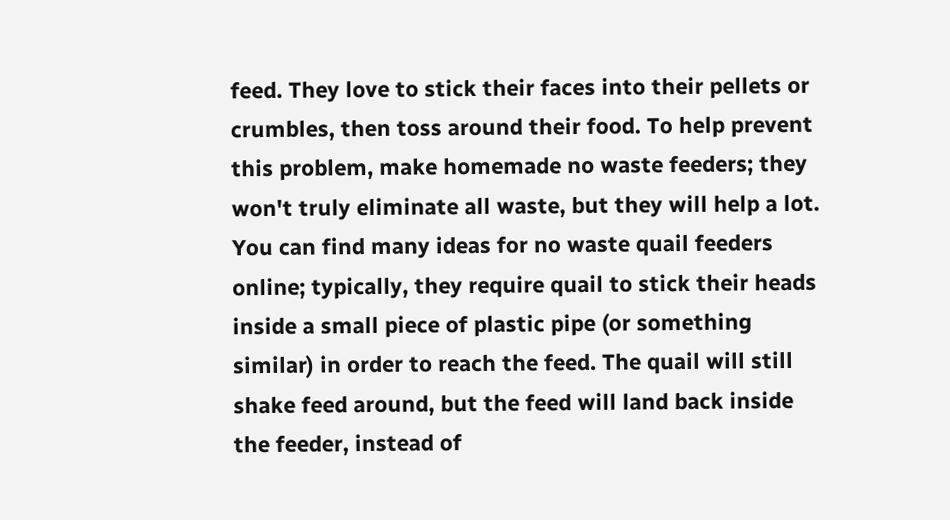feed. They love to stick their faces into their pellets or crumbles, then toss around their food. To help prevent this problem, make homemade no waste feeders; they won't truly eliminate all waste, but they will help a lot. You can find many ideas for no waste quail feeders online; typically, they require quail to stick their heads inside a small piece of plastic pipe (or something similar) in order to reach the feed. The quail will still shake feed around, but the feed will land back inside the feeder, instead of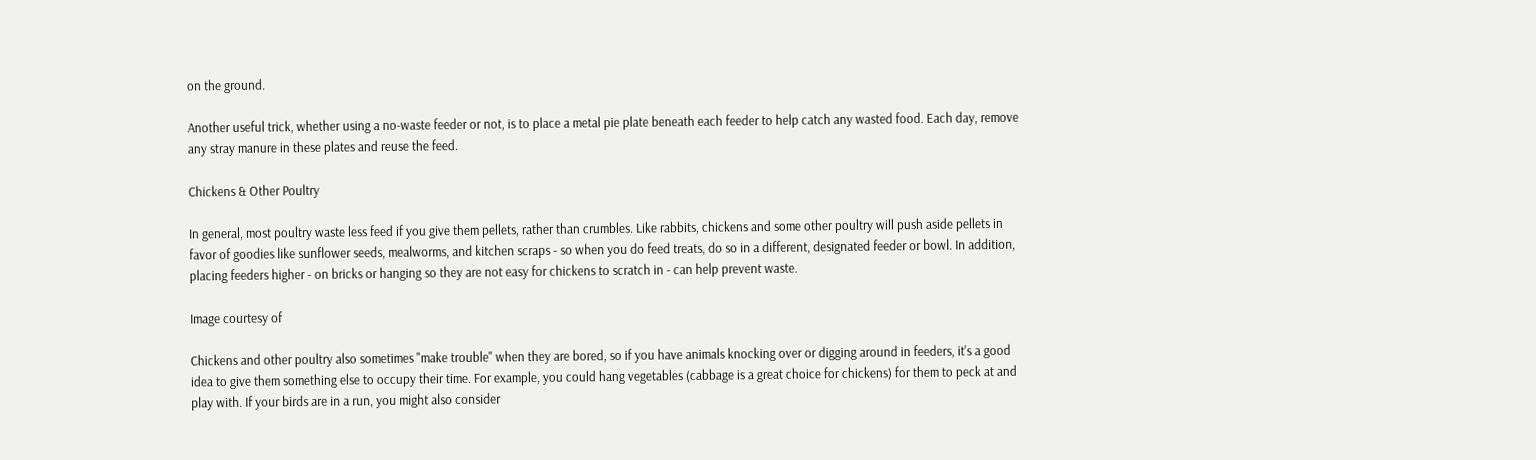on the ground.

Another useful trick, whether using a no-waste feeder or not, is to place a metal pie plate beneath each feeder to help catch any wasted food. Each day, remove any stray manure in these plates and reuse the feed.

Chickens & Other Poultry

In general, most poultry waste less feed if you give them pellets, rather than crumbles. Like rabbits, chickens and some other poultry will push aside pellets in favor of goodies like sunflower seeds, mealworms, and kitchen scraps - so when you do feed treats, do so in a different, designated feeder or bowl. In addition, placing feeders higher - on bricks or hanging so they are not easy for chickens to scratch in - can help prevent waste.

Image courtesy of

Chickens and other poultry also sometimes "make trouble" when they are bored, so if you have animals knocking over or digging around in feeders, it's a good idea to give them something else to occupy their time. For example, you could hang vegetables (cabbage is a great choice for chickens) for them to peck at and play with. If your birds are in a run, you might also consider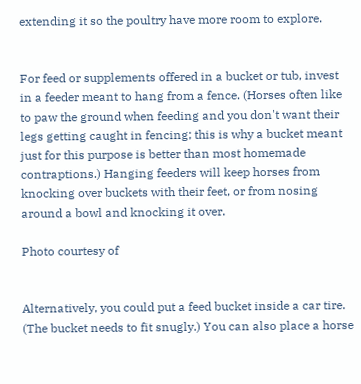extending it so the poultry have more room to explore.


For feed or supplements offered in a bucket or tub, invest in a feeder meant to hang from a fence. (Horses often like to paw the ground when feeding and you don't want their legs getting caught in fencing; this is why a bucket meant just for this purpose is better than most homemade contraptions.) Hanging feeders will keep horses from knocking over buckets with their feet, or from nosing around a bowl and knocking it over.

Photo courtesy of


Alternatively, you could put a feed bucket inside a car tire. (The bucket needs to fit snugly.) You can also place a horse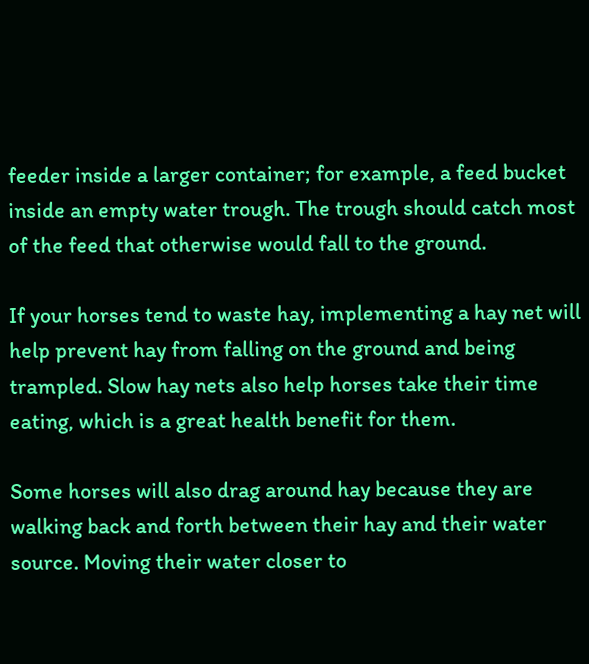feeder inside a larger container; for example, a feed bucket inside an empty water trough. The trough should catch most of the feed that otherwise would fall to the ground.

If your horses tend to waste hay, implementing a hay net will help prevent hay from falling on the ground and being trampled. Slow hay nets also help horses take their time eating, which is a great health benefit for them.

Some horses will also drag around hay because they are walking back and forth between their hay and their water source. Moving their water closer to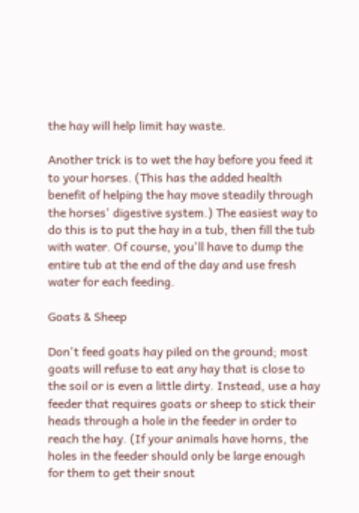the hay will help limit hay waste.

Another trick is to wet the hay before you feed it to your horses. (This has the added health benefit of helping the hay move steadily through the horses' digestive system.) The easiest way to do this is to put the hay in a tub, then fill the tub with water. Of course, you'll have to dump the entire tub at the end of the day and use fresh water for each feeding.

Goats & Sheep

Don't feed goats hay piled on the ground; most goats will refuse to eat any hay that is close to the soil or is even a little dirty. Instead, use a hay feeder that requires goats or sheep to stick their heads through a hole in the feeder in order to reach the hay. (If your animals have horns, the holes in the feeder should only be large enough for them to get their snout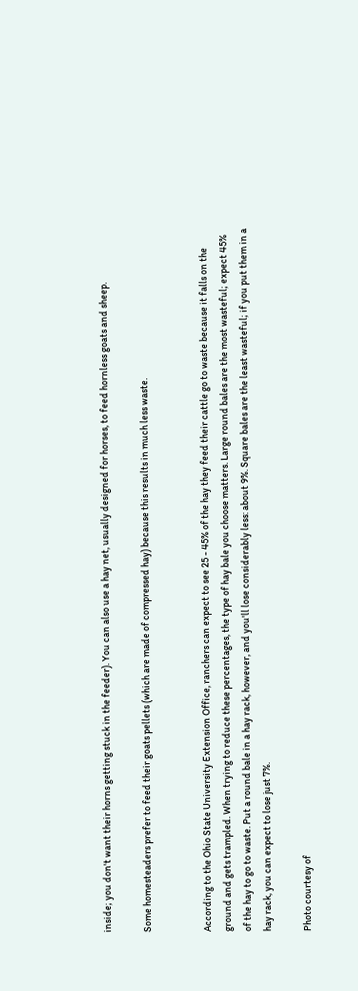inside; you don't want their horns getting stuck in the feeder). You can also use a hay net, usually designed for horses, to feed hornless goats and sheep.

Some homesteaders prefer to feed their goats pellets (which are made of compressed hay) because this results in much less waste.


According to the Ohio State University Extension Office, ranchers can expect to see 25 - 45% of the hay they feed their cattle go to waste because it falls on the ground and gets trampled. When trying to reduce these percentages, the type of hay bale you choose matters. Large round bales are the most wasteful; expect 45% of the hay to go to waste. Put a round bale in a hay rack, however, and you'll lose considerably less: about 9%. Square bales are the least wasteful; if you put them in a hay rack, you can expect to lose just 7%.

Photo courtesy of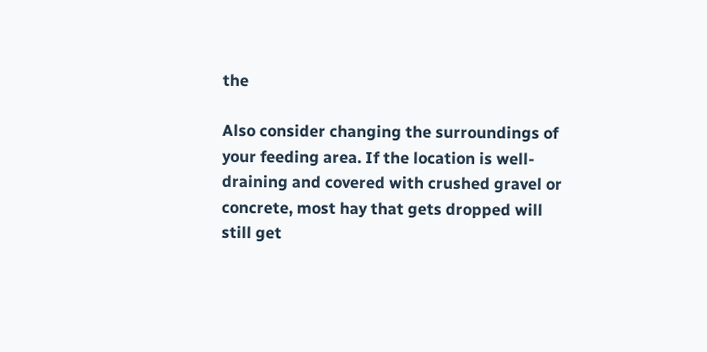the

Also consider changing the surroundings of your feeding area. If the location is well-draining and covered with crushed gravel or concrete, most hay that gets dropped will still get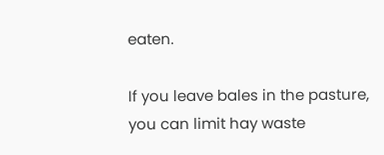eaten.

If you leave bales in the pasture, you can limit hay waste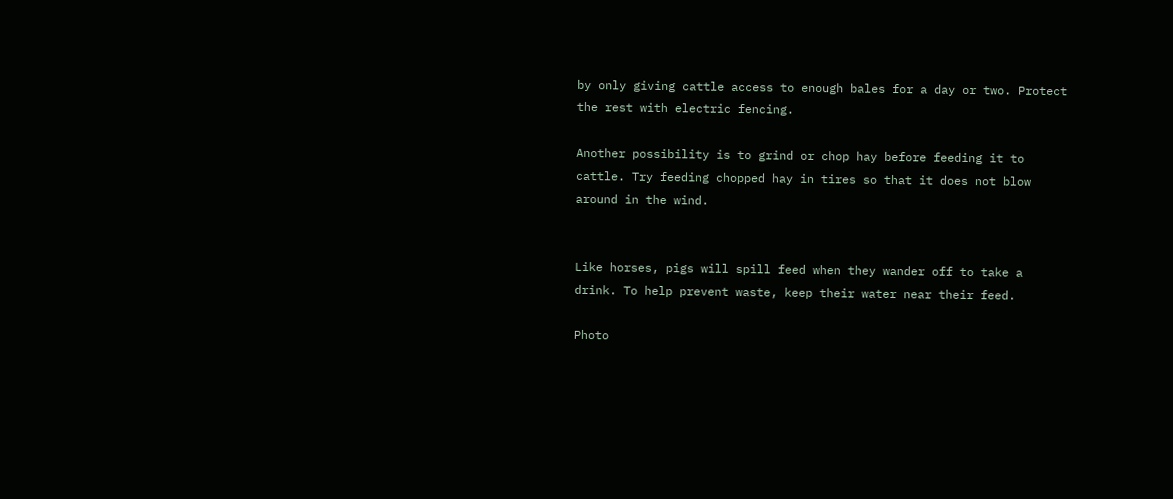by only giving cattle access to enough bales for a day or two. Protect the rest with electric fencing.

Another possibility is to grind or chop hay before feeding it to cattle. Try feeding chopped hay in tires so that it does not blow around in the wind.


Like horses, pigs will spill feed when they wander off to take a drink. To help prevent waste, keep their water near their feed.

Photo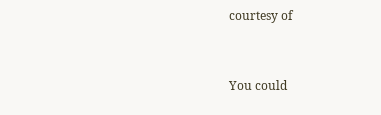courtesy of


You could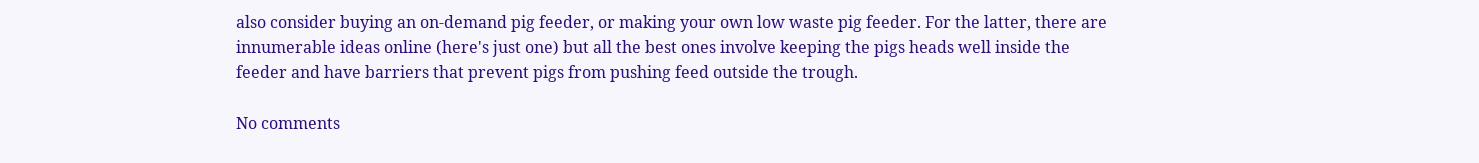also consider buying an on-demand pig feeder, or making your own low waste pig feeder. For the latter, there are innumerable ideas online (here's just one) but all the best ones involve keeping the pigs heads well inside the feeder and have barriers that prevent pigs from pushing feed outside the trough.

No comments